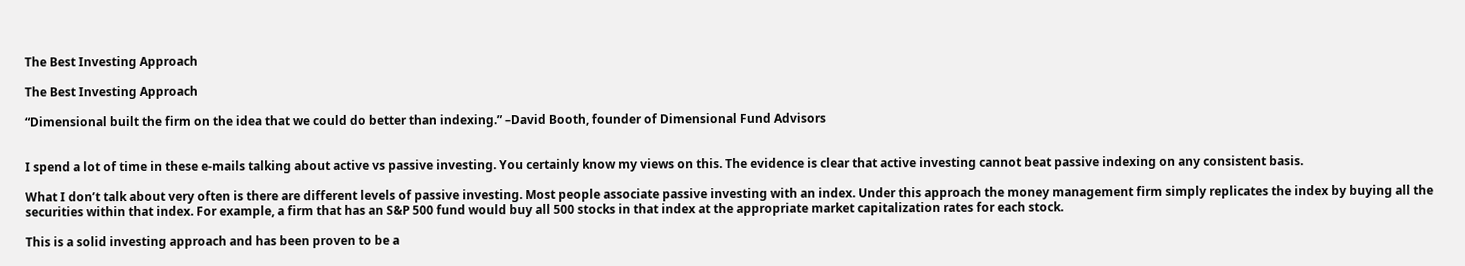The Best Investing Approach

The Best Investing Approach

“Dimensional built the firm on the idea that we could do better than indexing.” –David Booth, founder of Dimensional Fund Advisors


I spend a lot of time in these e-mails talking about active vs passive investing. You certainly know my views on this. The evidence is clear that active investing cannot beat passive indexing on any consistent basis.

What I don’t talk about very often is there are different levels of passive investing. Most people associate passive investing with an index. Under this approach the money management firm simply replicates the index by buying all the securities within that index. For example, a firm that has an S&P 500 fund would buy all 500 stocks in that index at the appropriate market capitalization rates for each stock.

This is a solid investing approach and has been proven to be a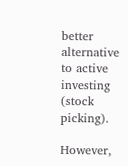better alternative to active investing (stock picking).

However,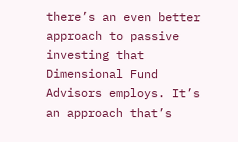there’s an even better approach to passive investing that Dimensional Fund Advisors employs. It’s an approach that’s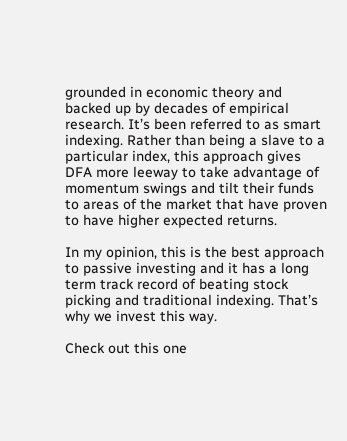grounded in economic theory and backed up by decades of empirical research. It’s been referred to as smart indexing. Rather than being a slave to a particular index, this approach gives DFA more leeway to take advantage of momentum swings and tilt their funds to areas of the market that have proven to have higher expected returns.

In my opinion, this is the best approach to passive investing and it has a long term track record of beating stock picking and traditional indexing. That’s why we invest this way.

Check out this one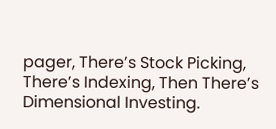pager, There’s Stock Picking, There’s Indexing, Then There’s Dimensional Investing.